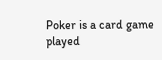Poker is a card game played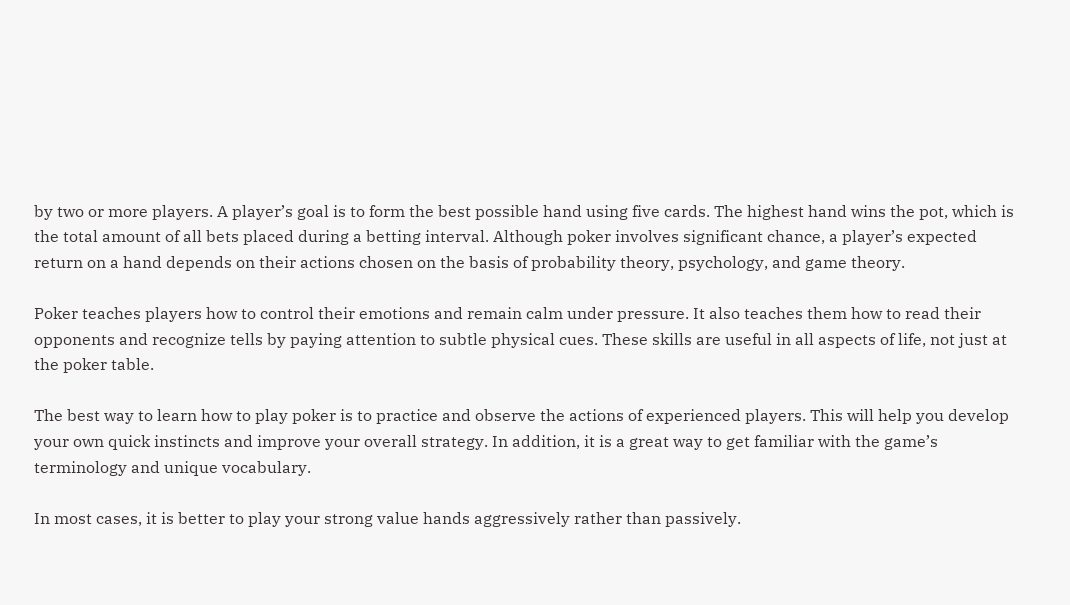by two or more players. A player’s goal is to form the best possible hand using five cards. The highest hand wins the pot, which is the total amount of all bets placed during a betting interval. Although poker involves significant chance, a player’s expected return on a hand depends on their actions chosen on the basis of probability theory, psychology, and game theory.

Poker teaches players how to control their emotions and remain calm under pressure. It also teaches them how to read their opponents and recognize tells by paying attention to subtle physical cues. These skills are useful in all aspects of life, not just at the poker table.

The best way to learn how to play poker is to practice and observe the actions of experienced players. This will help you develop your own quick instincts and improve your overall strategy. In addition, it is a great way to get familiar with the game’s terminology and unique vocabulary.

In most cases, it is better to play your strong value hands aggressively rather than passively.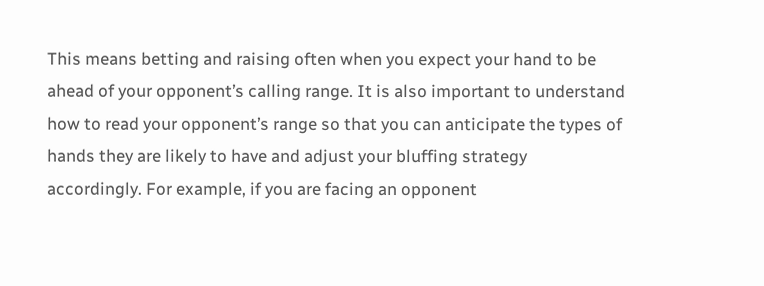This means betting and raising often when you expect your hand to be ahead of your opponent’s calling range. It is also important to understand how to read your opponent’s range so that you can anticipate the types of hands they are likely to have and adjust your bluffing strategy accordingly. For example, if you are facing an opponent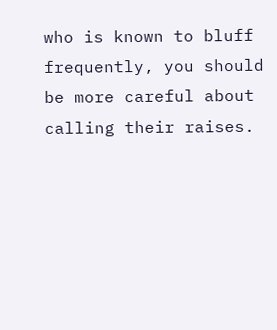who is known to bluff frequently, you should be more careful about calling their raises.